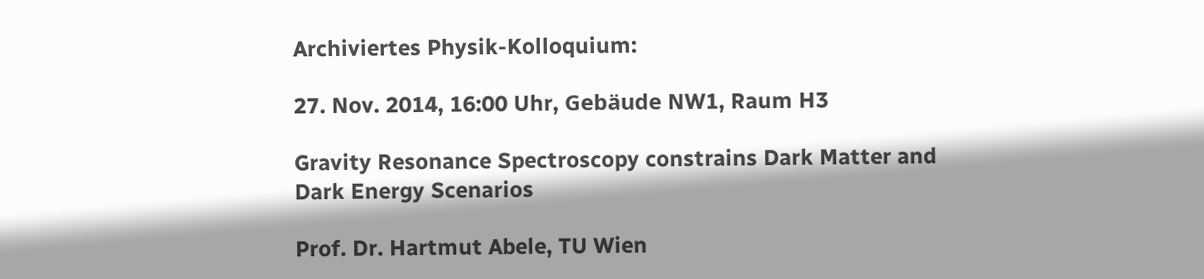Archiviertes Physik-Kolloquium:

27. Nov. 2014, 16:00 Uhr, Gebäude NW1, Raum H3

Gravity Resonance Spectroscopy constrains Dark Matter and Dark Energy Scenarios

Prof. Dr. Hartmut Abele, TU Wien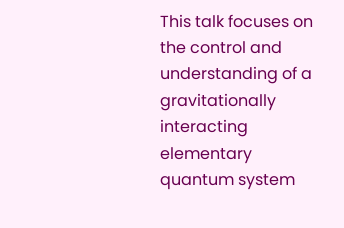This talk focuses on the control and understanding of a gravitationally interacting elementary quantum system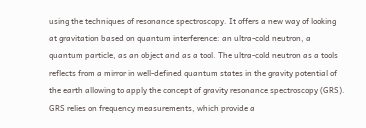using the techniques of resonance spectroscopy. It offers a new way of looking at gravitation based on quantum interference: an ultra-cold neutron, a quantum particle, as an object and as a tool. The ultra-cold neutron as a tools reflects from a mirror in well-defined quantum states in the gravity potential of the earth allowing to apply the concept of gravity resonance spectroscopy (GRS). GRS relies on frequency measurements, which provide a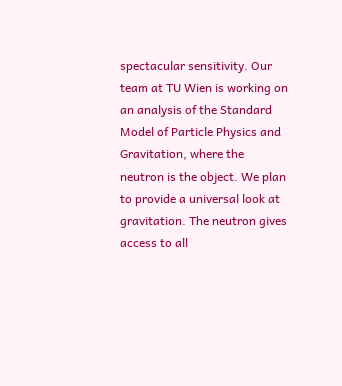spectacular sensitivity. Our team at TU Wien is working on an analysis of the Standard Model of Particle Physics and Gravitation, where the neutron is the object. We plan to provide a universal look at gravitation. The neutron gives access to all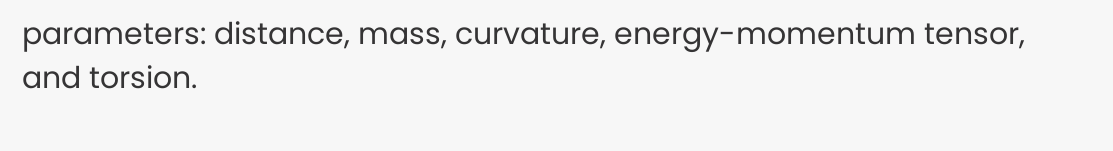parameters: distance, mass, curvature, energy-momentum tensor, and torsion.